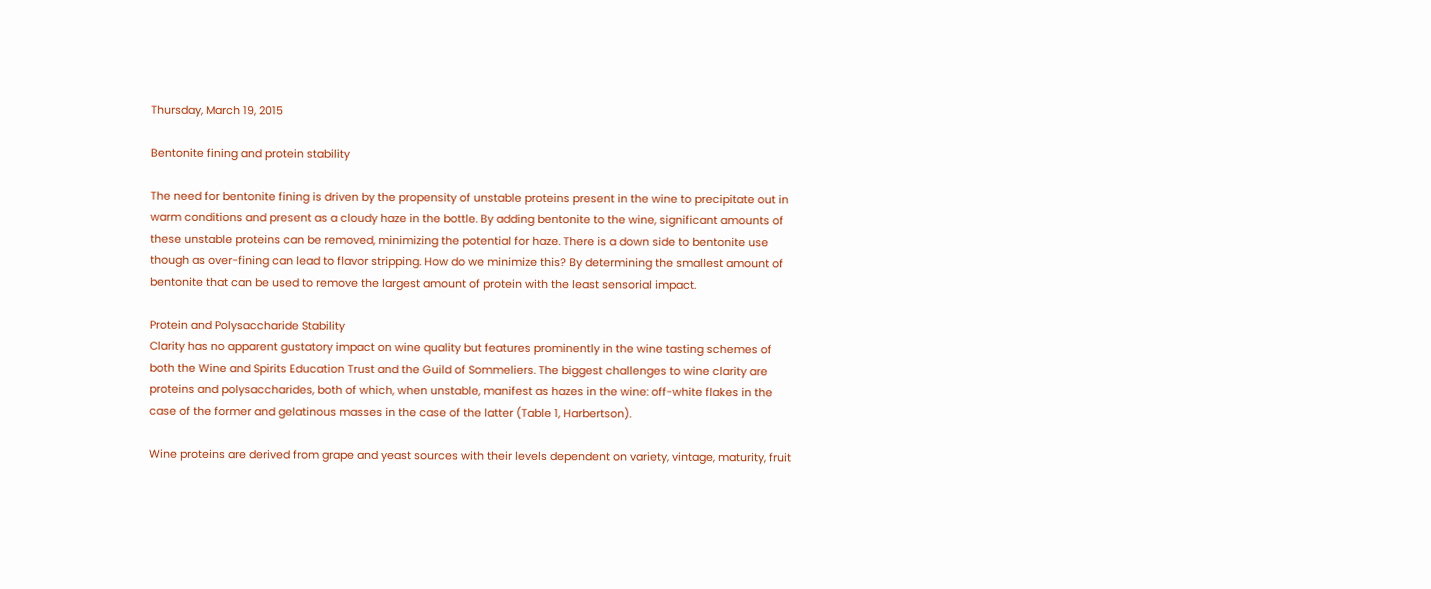Thursday, March 19, 2015

Bentonite fining and protein stability

The need for bentonite fining is driven by the propensity of unstable proteins present in the wine to precipitate out in warm conditions and present as a cloudy haze in the bottle. By adding bentonite to the wine, significant amounts of these unstable proteins can be removed, minimizing the potential for haze. There is a down side to bentonite use though as over-fining can lead to flavor stripping. How do we minimize this? By determining the smallest amount of bentonite that can be used to remove the largest amount of protein with the least sensorial impact.

Protein and Polysaccharide Stability
Clarity has no apparent gustatory impact on wine quality but features prominently in the wine tasting schemes of both the Wine and Spirits Education Trust and the Guild of Sommeliers. The biggest challenges to wine clarity are proteins and polysaccharides, both of which, when unstable, manifest as hazes in the wine: off-white flakes in the case of the former and gelatinous masses in the case of the latter (Table 1, Harbertson).

Wine proteins are derived from grape and yeast sources with their levels dependent on variety, vintage, maturity, fruit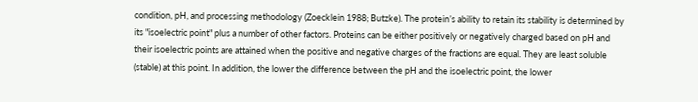condition, pH, and processing methodology (Zoecklein 1988; Butzke). The protein’s ability to retain its stability is determined by its "isoelectric point" plus a number of other factors. Proteins can be either positively or negatively charged based on pH and their isoelectric points are attained when the positive and negative charges of the fractions are equal. They are least soluble (stable) at this point. In addition, the lower the difference between the pH and the isoelectric point, the lower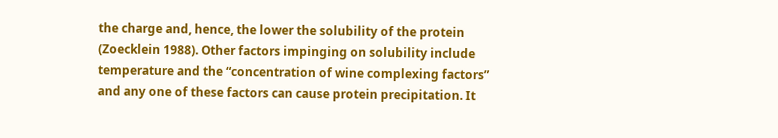the charge and, hence, the lower the solubility of the protein (Zoecklein 1988). Other factors impinging on solubility include temperature and the “concentration of wine complexing factors” and any one of these factors can cause protein precipitation. It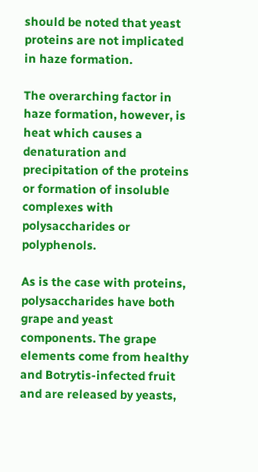should be noted that yeast proteins are not implicated in haze formation.

The overarching factor in haze formation, however, is heat which causes a denaturation and precipitation of the proteins or formation of insoluble complexes with polysaccharides or polyphenols.

As is the case with proteins, polysaccharides have both grape and yeast components. The grape elements come from healthy and Botrytis-infected fruit and are released by yeasts,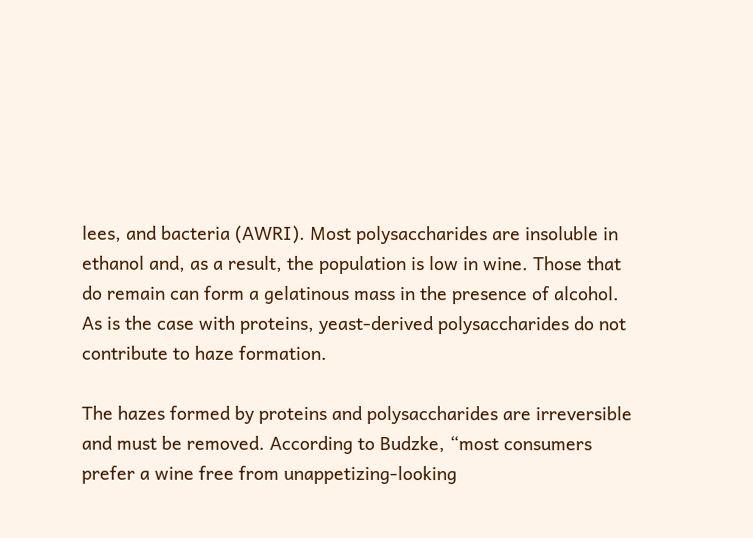lees, and bacteria (AWRI). Most polysaccharides are insoluble in ethanol and, as a result, the population is low in wine. Those that do remain can form a gelatinous mass in the presence of alcohol. As is the case with proteins, yeast-derived polysaccharides do not contribute to haze formation.

The hazes formed by proteins and polysaccharides are irreversible and must be removed. According to Budzke, “most consumers prefer a wine free from unappetizing-looking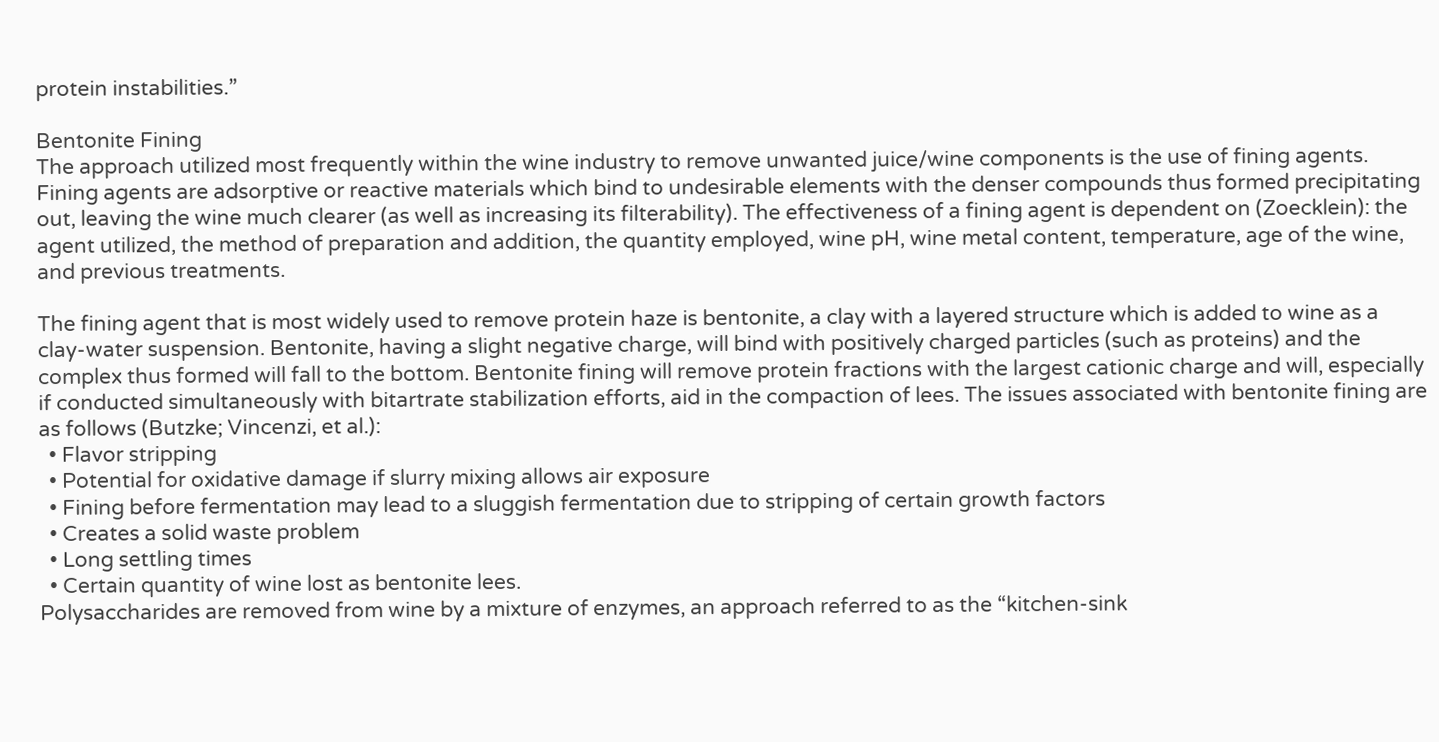protein instabilities.”

Bentonite Fining
The approach utilized most frequently within the wine industry to remove unwanted juice/wine components is the use of fining agents. Fining agents are adsorptive or reactive materials which bind to undesirable elements with the denser compounds thus formed precipitating out, leaving the wine much clearer (as well as increasing its filterability). The effectiveness of a fining agent is dependent on (Zoecklein): the agent utilized, the method of preparation and addition, the quantity employed, wine pH, wine metal content, temperature, age of the wine, and previous treatments.

The fining agent that is most widely used to remove protein haze is bentonite, a clay with a layered structure which is added to wine as a clay-water suspension. Bentonite, having a slight negative charge, will bind with positively charged particles (such as proteins) and the complex thus formed will fall to the bottom. Bentonite fining will remove protein fractions with the largest cationic charge and will, especially if conducted simultaneously with bitartrate stabilization efforts, aid in the compaction of lees. The issues associated with bentonite fining are as follows (Butzke; Vincenzi, et al.):
  • Flavor stripping
  • Potential for oxidative damage if slurry mixing allows air exposure
  • Fining before fermentation may lead to a sluggish fermentation due to stripping of certain growth factors
  • Creates a solid waste problem
  • Long settling times
  • Certain quantity of wine lost as bentonite lees.
Polysaccharides are removed from wine by a mixture of enzymes, an approach referred to as the “kitchen-sink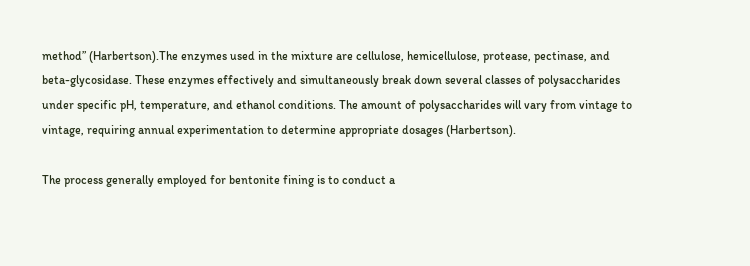method” (Harbertson).The enzymes used in the mixture are cellulose, hemicellulose, protease, pectinase, and beta-glycosidase. These enzymes effectively and simultaneously break down several classes of polysaccharides under specific pH, temperature, and ethanol conditions. The amount of polysaccharides will vary from vintage to vintage, requiring annual experimentation to determine appropriate dosages (Harbertson).

The process generally employed for bentonite fining is to conduct a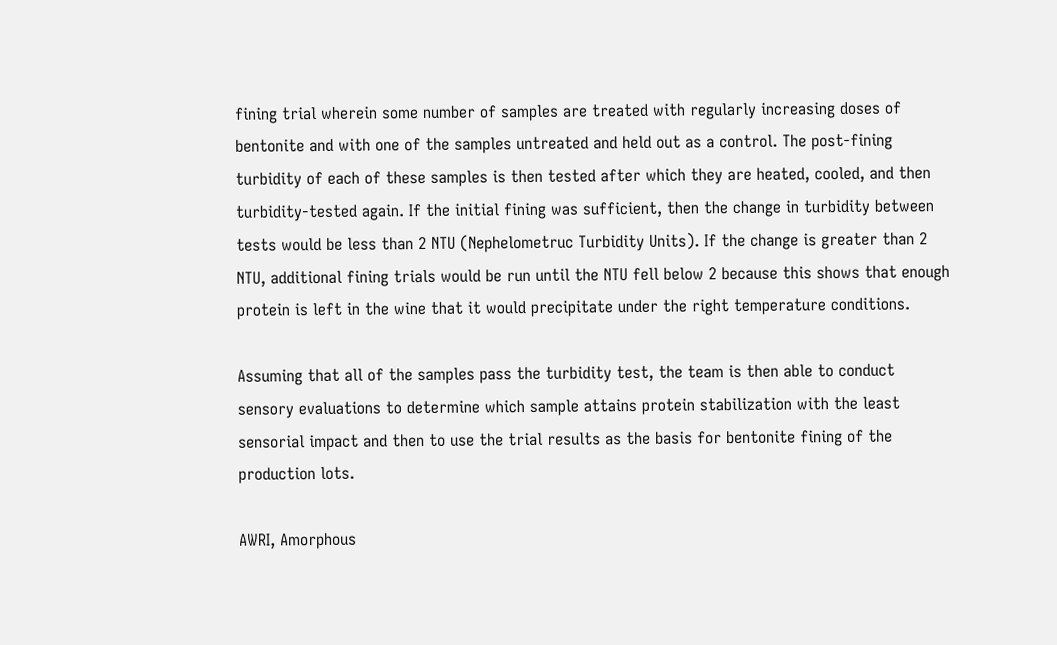fining trial wherein some number of samples are treated with regularly increasing doses of bentonite and with one of the samples untreated and held out as a control. The post-fining turbidity of each of these samples is then tested after which they are heated, cooled, and then turbidity-tested again. If the initial fining was sufficient, then the change in turbidity between tests would be less than 2 NTU (Nephelometruc Turbidity Units). If the change is greater than 2 NTU, additional fining trials would be run until the NTU fell below 2 because this shows that enough protein is left in the wine that it would precipitate under the right temperature conditions.

Assuming that all of the samples pass the turbidity test, the team is then able to conduct sensory evaluations to determine which sample attains protein stabilization with the least sensorial impact and then to use the trial results as the basis for bentonite fining of the production lots.

AWRI, Amorphous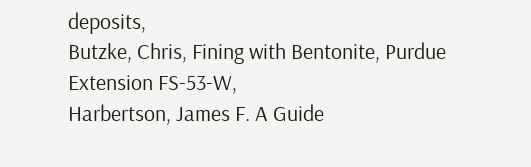deposits,
Butzke, Chris, Fining with Bentonite, Purdue Extension FS-53-W,
Harbertson, James F. A Guide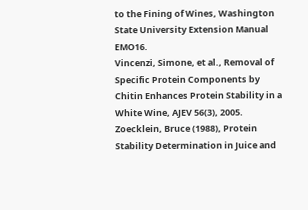to the Fining of Wines, Washington State University Extension Manual EMO16.
Vincenzi, Simone, et al., Removal of Specific Protein Components by Chitin Enhances Protein Stability in a White Wine, AJEV 56(3), 2005.
Zoecklein, Bruce (1988), Protein Stability Determination in Juice and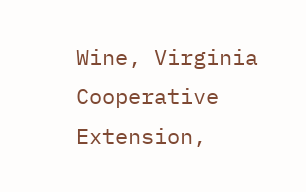Wine, Virginia Cooperative Extension,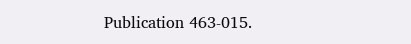Publication 463-015.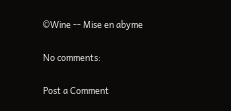©Wine -- Mise en abyme

No comments:

Post a Comment